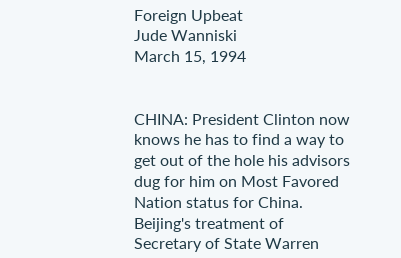Foreign Upbeat
Jude Wanniski
March 15, 1994


CHINA: President Clinton now knows he has to find a way to get out of the hole his advisors dug for him on Most Favored Nation status for China. Beijing's treatment of Secretary of State Warren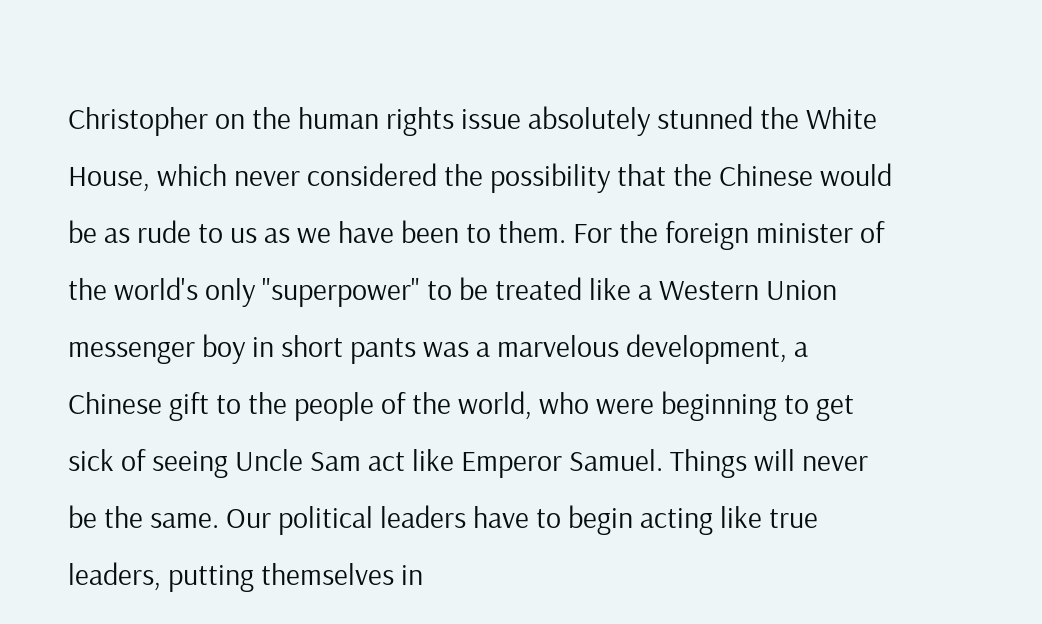Christopher on the human rights issue absolutely stunned the White House, which never considered the possibility that the Chinese would be as rude to us as we have been to them. For the foreign minister of the world's only "superpower" to be treated like a Western Union messenger boy in short pants was a marvelous development, a Chinese gift to the people of the world, who were beginning to get sick of seeing Uncle Sam act like Emperor Samuel. Things will never be the same. Our political leaders have to begin acting like true leaders, putting themselves in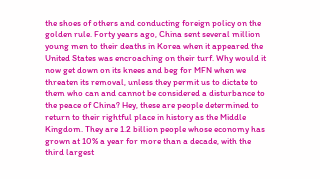the shoes of others and conducting foreign policy on the golden rule. Forty years ago, China sent several million young men to their deaths in Korea when it appeared the United States was encroaching on their turf. Why would it now get down on its knees and beg for MFN when we threaten its removal, unless they permit us to dictate to them who can and cannot be considered a disturbance to the peace of China? Hey, these are people determined to return to their rightful place in history as the Middle Kingdom. They are 1.2 billion people whose economy has grown at 10% a year for more than a decade, with the third largest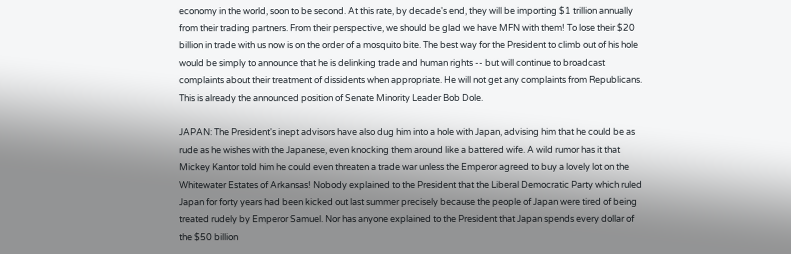economy in the world, soon to be second. At this rate, by decade's end, they will be importing $1 trillion annually from their trading partners. From their perspective, we should be glad we have MFN with them! To lose their $20 billion in trade with us now is on the order of a mosquito bite. The best way for the President to climb out of his hole would be simply to announce that he is delinking trade and human rights -- but will continue to broadcast complaints about their treatment of dissidents when appropriate. He will not get any complaints from Republicans. This is already the announced position of Senate Minority Leader Bob Dole.

JAPAN: The President's inept advisors have also dug him into a hole with Japan, advising him that he could be as rude as he wishes with the Japanese, even knocking them around like a battered wife. A wild rumor has it that Mickey Kantor told him he could even threaten a trade war unless the Emperor agreed to buy a lovely lot on the Whitewater Estates of Arkansas! Nobody explained to the President that the Liberal Democratic Party which ruled Japan for forty years had been kicked out last summer precisely because the people of Japan were tired of being treated rudely by Emperor Samuel. Nor has anyone explained to the President that Japan spends every dollar of the $50 billion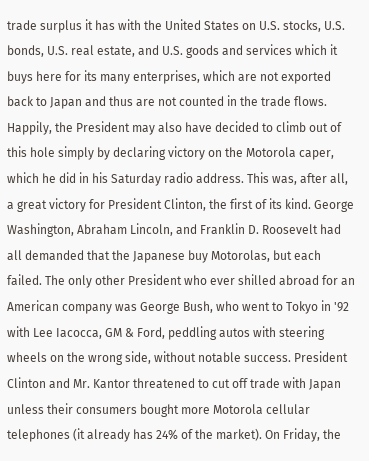trade surplus it has with the United States on U.S. stocks, U.S. bonds, U.S. real estate, and U.S. goods and services which it buys here for its many enterprises, which are not exported back to Japan and thus are not counted in the trade flows. Happily, the President may also have decided to climb out of this hole simply by declaring victory on the Motorola caper, which he did in his Saturday radio address. This was, after all, a great victory for President Clinton, the first of its kind. George Washington, Abraham Lincoln, and Franklin D. Roosevelt had all demanded that the Japanese buy Motorolas, but each failed. The only other President who ever shilled abroad for an American company was George Bush, who went to Tokyo in '92 with Lee Iacocca, GM & Ford, peddling autos with steering wheels on the wrong side, without notable success. President Clinton and Mr. Kantor threatened to cut off trade with Japan unless their consumers bought more Motorola cellular telephones (it already has 24% of the market). On Friday, the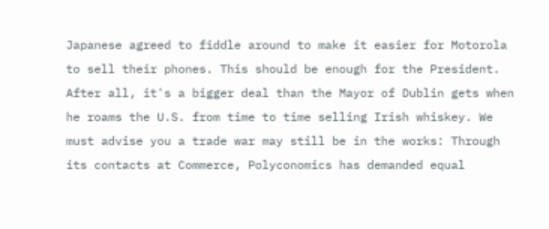Japanese agreed to fiddle around to make it easier for Motorola to sell their phones. This should be enough for the President. After all, it's a bigger deal than the Mayor of Dublin gets when he roams the U.S. from time to time selling Irish whiskey. We must advise you a trade war may still be in the works: Through its contacts at Commerce, Polyconomics has demanded equal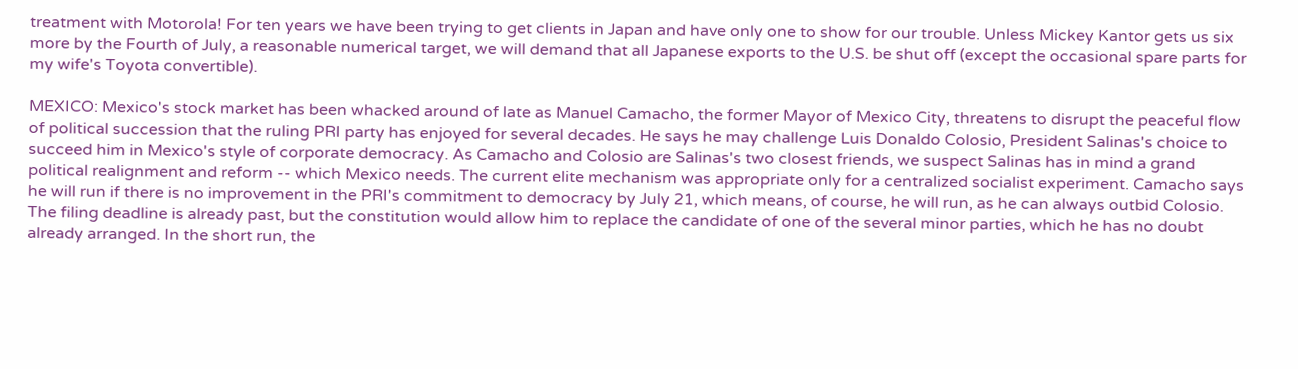treatment with Motorola! For ten years we have been trying to get clients in Japan and have only one to show for our trouble. Unless Mickey Kantor gets us six more by the Fourth of July, a reasonable numerical target, we will demand that all Japanese exports to the U.S. be shut off (except the occasional spare parts for my wife's Toyota convertible).

MEXICO: Mexico's stock market has been whacked around of late as Manuel Camacho, the former Mayor of Mexico City, threatens to disrupt the peaceful flow of political succession that the ruling PRI party has enjoyed for several decades. He says he may challenge Luis Donaldo Colosio, President Salinas's choice to succeed him in Mexico's style of corporate democracy. As Camacho and Colosio are Salinas's two closest friends, we suspect Salinas has in mind a grand political realignment and reform -- which Mexico needs. The current elite mechanism was appropriate only for a centralized socialist experiment. Camacho says he will run if there is no improvement in the PRI's commitment to democracy by July 21, which means, of course, he will run, as he can always outbid Colosio. The filing deadline is already past, but the constitution would allow him to replace the candidate of one of the several minor parties, which he has no doubt already arranged. In the short run, the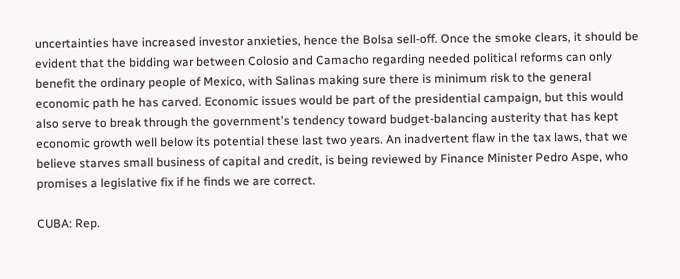uncertainties have increased investor anxieties, hence the Bolsa sell-off. Once the smoke clears, it should be evident that the bidding war between Colosio and Camacho regarding needed political reforms can only benefit the ordinary people of Mexico, with Salinas making sure there is minimum risk to the general economic path he has carved. Economic issues would be part of the presidential campaign, but this would also serve to break through the government's tendency toward budget-balancing austerity that has kept economic growth well below its potential these last two years. An inadvertent flaw in the tax laws, that we believe starves small business of capital and credit, is being reviewed by Finance Minister Pedro Aspe, who promises a legislative fix if he finds we are correct.

CUBA: Rep.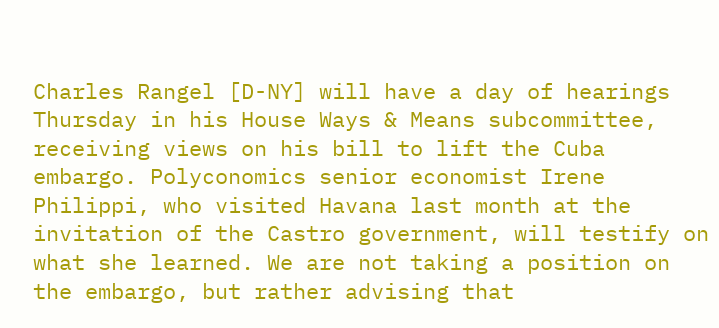Charles Rangel [D-NY] will have a day of hearings Thursday in his House Ways & Means subcommittee, receiving views on his bill to lift the Cuba embargo. Polyconomics senior economist Irene Philippi, who visited Havana last month at the invitation of the Castro government, will testify on what she learned. We are not taking a position on the embargo, but rather advising that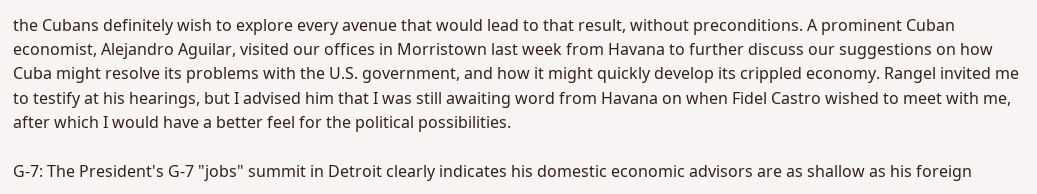the Cubans definitely wish to explore every avenue that would lead to that result, without preconditions. A prominent Cuban economist, Alejandro Aguilar, visited our offices in Morristown last week from Havana to further discuss our suggestions on how Cuba might resolve its problems with the U.S. government, and how it might quickly develop its crippled economy. Rangel invited me to testify at his hearings, but I advised him that I was still awaiting word from Havana on when Fidel Castro wished to meet with me, after which I would have a better feel for the political possibilities.

G-7: The President's G-7 "jobs" summit in Detroit clearly indicates his domestic economic advisors are as shallow as his foreign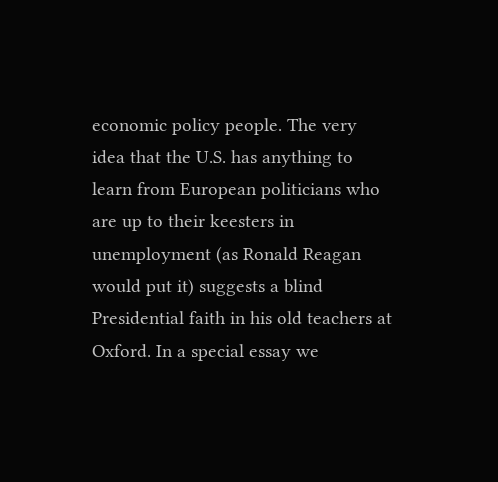economic policy people. The very idea that the U.S. has anything to learn from European politicians who are up to their keesters in unemployment (as Ronald Reagan would put it) suggests a blind Presidential faith in his old teachers at Oxford. In a special essay we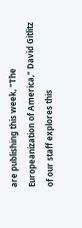are publishing this week, "The Europeanization of America," David Gitlitz of our staff explores this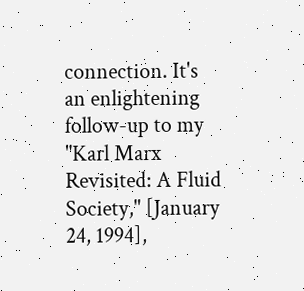connection. It's an enlightening follow-up to my "Karl Marx Revisited: A Fluid Society," [January 24, 1994],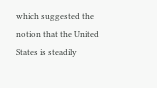which suggested the notion that the United States is steadily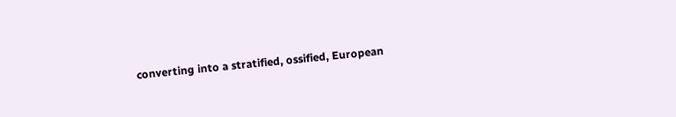converting into a stratified, ossified, European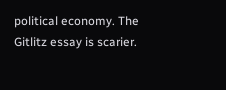political economy. The Gitlitz essay is scarier.